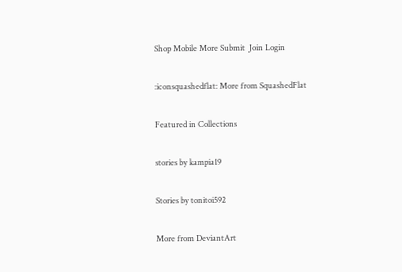Shop Mobile More Submit  Join Login

:iconsquashedflat: More from SquashedFlat

Featured in Collections

stories by kampia19

Stories by tonitoi592

More from DeviantArt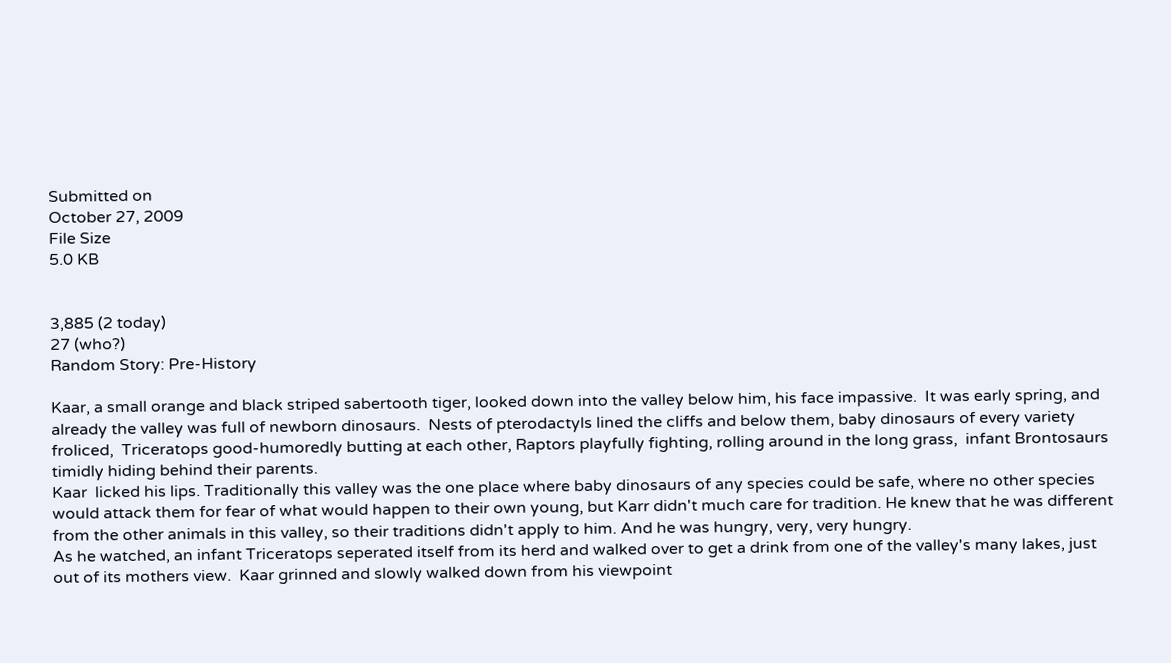Submitted on
October 27, 2009
File Size
5.0 KB


3,885 (2 today)
27 (who?)
Random Story: Pre-History

Kaar, a small orange and black striped sabertooth tiger, looked down into the valley below him, his face impassive.  It was early spring, and already the valley was full of newborn dinosaurs.  Nests of pterodactyls lined the cliffs and below them, baby dinosaurs of every variety froliced,  Triceratops good-humoredly butting at each other, Raptors playfully fighting, rolling around in the long grass,  infant Brontosaurs timidly hiding behind their parents.
Kaar  licked his lips. Traditionally this valley was the one place where baby dinosaurs of any species could be safe, where no other species would attack them for fear of what would happen to their own young, but Karr didn't much care for tradition. He knew that he was different from the other animals in this valley, so their traditions didn't apply to him. And he was hungry, very, very hungry.
As he watched, an infant Triceratops seperated itself from its herd and walked over to get a drink from one of the valley's many lakes, just out of its mothers view.  Kaar grinned and slowly walked down from his viewpoint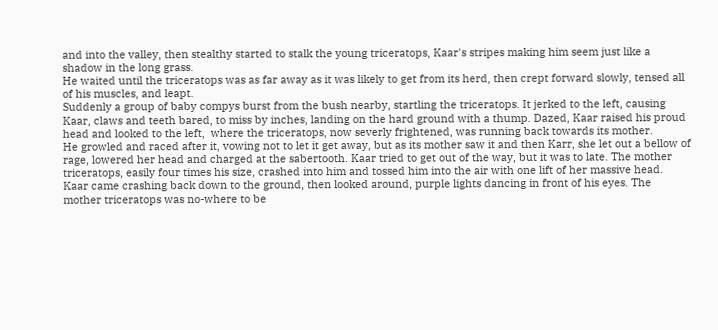and into the valley, then stealthy started to stalk the young triceratops, Kaar's stripes making him seem just like a shadow in the long grass.
He waited until the triceratops was as far away as it was likely to get from its herd, then crept forward slowly, tensed all of his muscles, and leapt.
Suddenly a group of baby compys burst from the bush nearby, startling the triceratops. It jerked to the left, causing Kaar, claws and teeth bared, to miss by inches, landing on the hard ground with a thump. Dazed, Kaar raised his proud head and looked to the left,  where the triceratops, now severly frightened, was running back towards its mother.
He growled and raced after it, vowing not to let it get away, but as its mother saw it and then Karr, she let out a bellow of rage, lowered her head and charged at the sabertooth. Kaar tried to get out of the way, but it was to late. The mother triceratops, easily four times his size, crashed into him and tossed him into the air with one lift of her massive head.
Kaar came crashing back down to the ground, then looked around, purple lights dancing in front of his eyes. The mother triceratops was no-where to be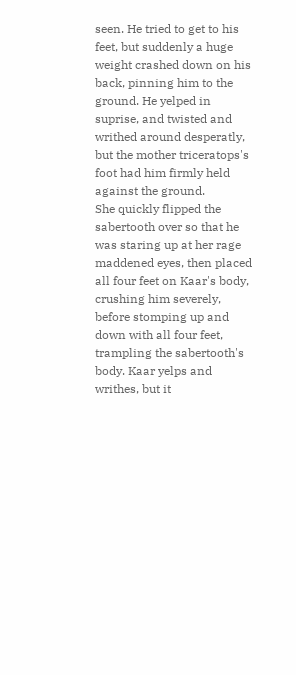seen. He tried to get to his feet, but suddenly a huge weight crashed down on his back, pinning him to the ground. He yelped in suprise, and twisted and writhed around desperatly, but the mother triceratops's foot had him firmly held against the ground.
She quickly flipped the sabertooth over so that he was staring up at her rage maddened eyes, then placed all four feet on Kaar's body, crushing him severely, before stomping up and down with all four feet, trampling the sabertooth's body. Kaar yelps and writhes, but it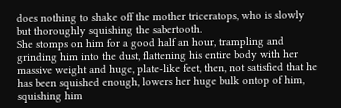does nothing to shake off the mother triceratops, who is slowly but thoroughly squishing the sabertooth.
She stomps on him for a good half an hour, trampling and grinding him into the dust, flattening his entire body with her massive weight and huge, plate-like feet, then, not satisfied that he has been squished enough, lowers her huge bulk ontop of him, squishing him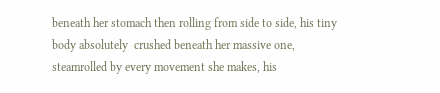beneath her stomach then rolling from side to side, his tiny body absolutely  crushed beneath her massive one, steamrolled by every movement she makes, his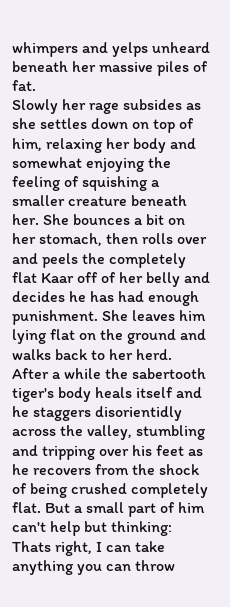whimpers and yelps unheard beneath her massive piles of fat.
Slowly her rage subsides as she settles down on top of him, relaxing her body and somewhat enjoying the feeling of squishing a smaller creature beneath her. She bounces a bit on her stomach, then rolls over and peels the completely flat Kaar off of her belly and decides he has had enough punishment. She leaves him lying flat on the ground and walks back to her herd.
After a while the sabertooth tiger's body heals itself and he staggers disorientidly across the valley, stumbling and tripping over his feet as he recovers from the shock of being crushed completely flat. But a small part of him can't help but thinking: Thats right, I can take anything you can throw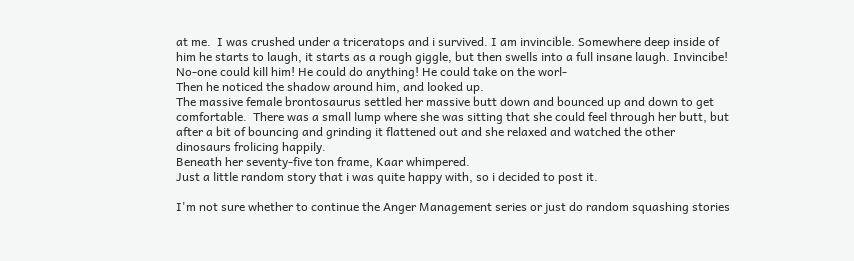at me.  I was crushed under a triceratops and i survived. I am invincible. Somewhere deep inside of him he starts to laugh, it starts as a rough giggle, but then swells into a full insane laugh. Invincibe!  No-one could kill him! He could do anything! He could take on the worl-
Then he noticed the shadow around him, and looked up.
The massive female brontosaurus settled her massive butt down and bounced up and down to get comfortable.  There was a small lump where she was sitting that she could feel through her butt, but after a bit of bouncing and grinding it flattened out and she relaxed and watched the other dinosaurs frolicing happily.
Beneath her seventy-five ton frame, Kaar whimpered.
Just a little random story that i was quite happy with, so i decided to post it.

I'm not sure whether to continue the Anger Management series or just do random squashing stories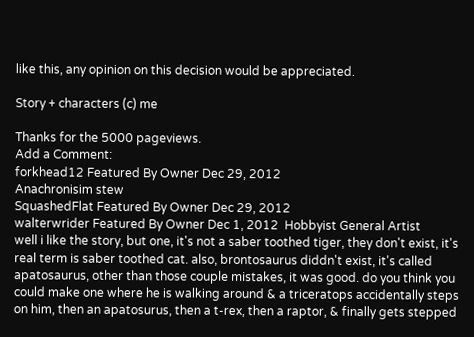like this, any opinion on this decision would be appreciated.

Story + characters (c) me

Thanks for the 5000 pageviews.
Add a Comment:
forkhead12 Featured By Owner Dec 29, 2012
Anachronisim stew
SquashedFlat Featured By Owner Dec 29, 2012
walterwrider Featured By Owner Dec 1, 2012  Hobbyist General Artist
well i like the story, but one, it's not a saber toothed tiger, they don't exist, it's real term is saber toothed cat. also, brontosaurus diddn't exist, it's called apatosaurus, other than those couple mistakes, it was good. do you think you could make one where he is walking around & a triceratops accidentally steps on him, then an apatosurus, then a t-rex, then a raptor, & finally gets stepped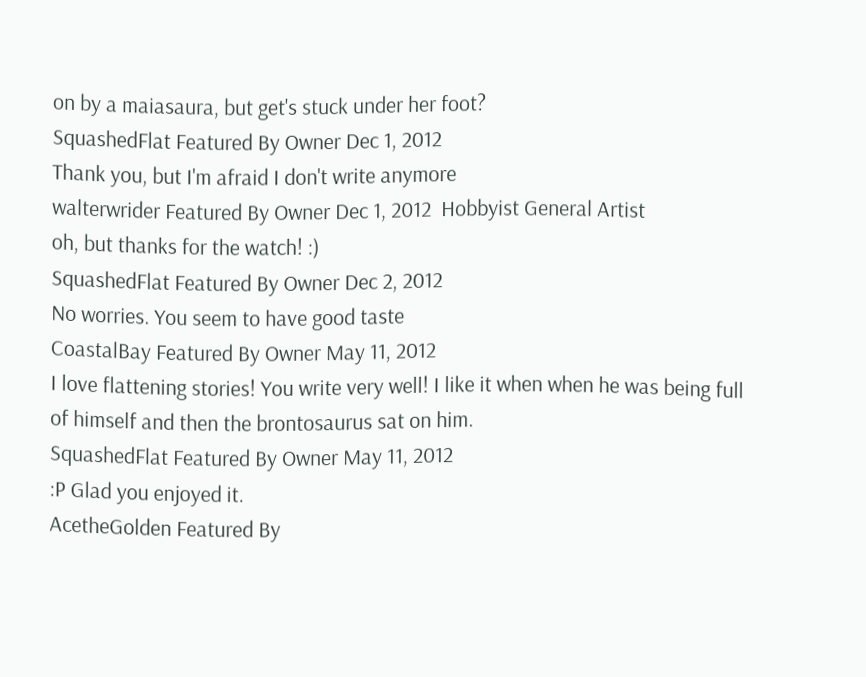on by a maiasaura, but get's stuck under her foot?
SquashedFlat Featured By Owner Dec 1, 2012
Thank you, but I'm afraid I don't write anymore
walterwrider Featured By Owner Dec 1, 2012  Hobbyist General Artist
oh, but thanks for the watch! :)
SquashedFlat Featured By Owner Dec 2, 2012
No worries. You seem to have good taste
CoastalBay Featured By Owner May 11, 2012
I love flattening stories! You write very well! I like it when when he was being full of himself and then the brontosaurus sat on him.
SquashedFlat Featured By Owner May 11, 2012
:P Glad you enjoyed it.
AcetheGolden Featured By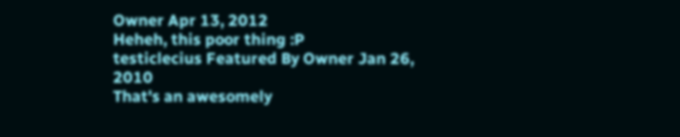Owner Apr 13, 2012
Heheh, this poor thing :P
testiclecius Featured By Owner Jan 26, 2010
That's an awesomely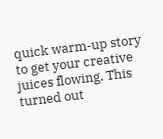quick warm-up story to get your creative juices flowing. This turned out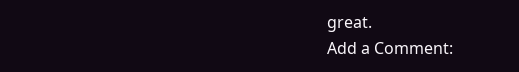great.
Add a Comment: